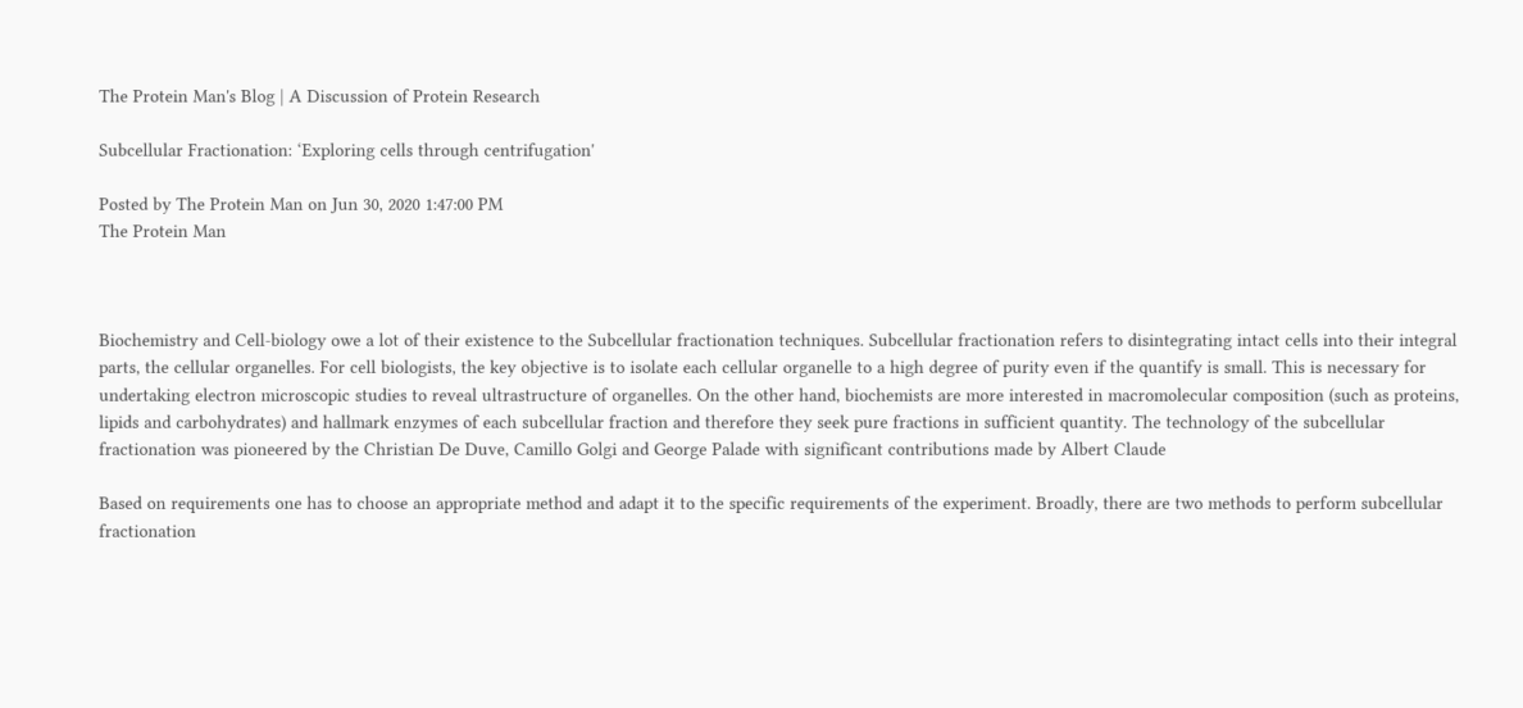The Protein Man's Blog | A Discussion of Protein Research

Subcellular Fractionation: ‘Exploring cells through centrifugation'

Posted by The Protein Man on Jun 30, 2020 1:47:00 PM
The Protein Man



Biochemistry and Cell-biology owe a lot of their existence to the Subcellular fractionation techniques. Subcellular fractionation refers to disintegrating intact cells into their integral parts, the cellular organelles. For cell biologists, the key objective is to isolate each cellular organelle to a high degree of purity even if the quantify is small. This is necessary for undertaking electron microscopic studies to reveal ultrastructure of organelles. On the other hand, biochemists are more interested in macromolecular composition (such as proteins, lipids and carbohydrates) and hallmark enzymes of each subcellular fraction and therefore they seek pure fractions in sufficient quantity. The technology of the subcellular fractionation was pioneered by the Christian De Duve, Camillo Golgi and George Palade with significant contributions made by Albert Claude

Based on requirements one has to choose an appropriate method and adapt it to the specific requirements of the experiment. Broadly, there are two methods to perform subcellular fractionation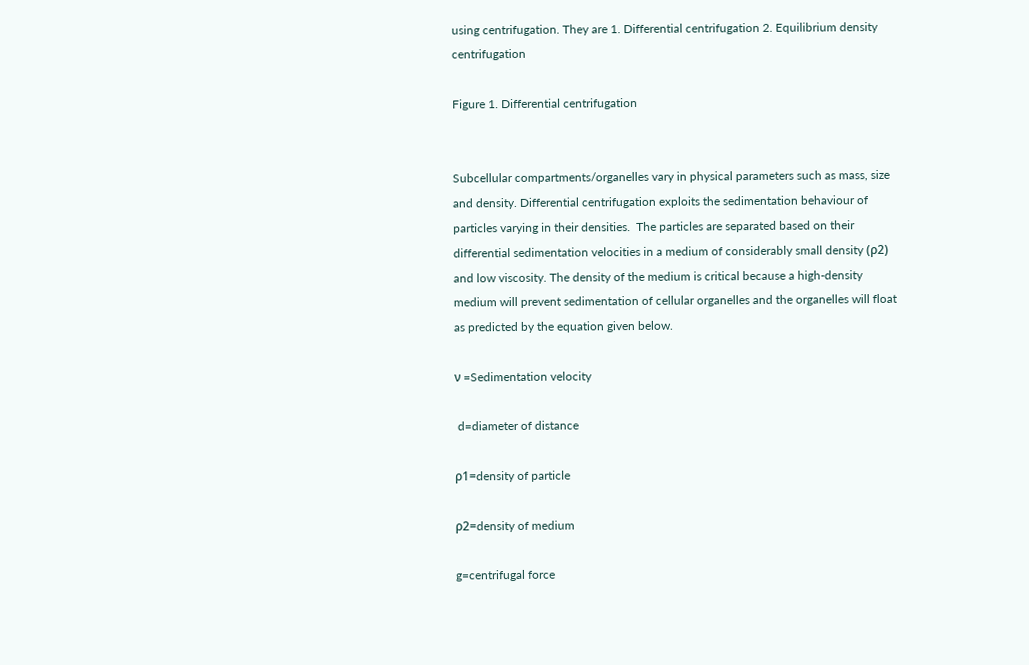using centrifugation. They are 1. Differential centrifugation 2. Equilibrium density centrifugation

Figure 1. Differential centrifugation


Subcellular compartments/organelles vary in physical parameters such as mass, size and density. Differential centrifugation exploits the sedimentation behaviour of particles varying in their densities.  The particles are separated based on their differential sedimentation velocities in a medium of considerably small density (ρ2) and low viscosity. The density of the medium is critical because a high-density medium will prevent sedimentation of cellular organelles and the organelles will float as predicted by the equation given below.

ν =Sedimentation velocity

 d=diameter of distance

ρ1=density of particle

ρ2=density of medium

g=centrifugal force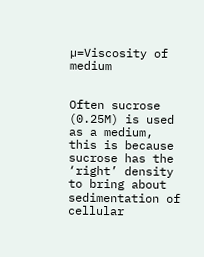µ=Viscosity of medium


Often sucrose (0.25M) is used as a medium, this is because sucrose has the ‘right’ density to bring about sedimentation of cellular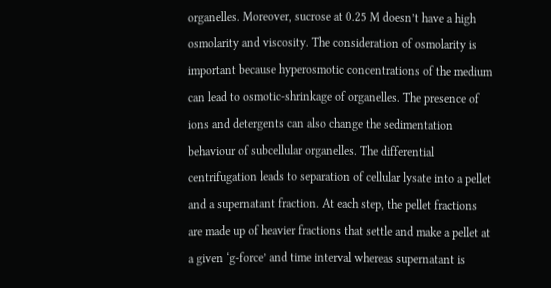organelles. Moreover, sucrose at 0.25 M doesn’t have a high osmolarity and viscosity. The consideration of osmolarity is important because hyperosmotic concentrations of the medium can lead to osmotic-shrinkage of organelles. The presence of ions and detergents can also change the sedimentation behaviour of subcellular organelles. The differential centrifugation leads to separation of cellular lysate into a pellet and a supernatant fraction. At each step, the pellet fractions are made up of heavier fractions that settle and make a pellet at a given ‘g-force’ and time interval whereas supernatant is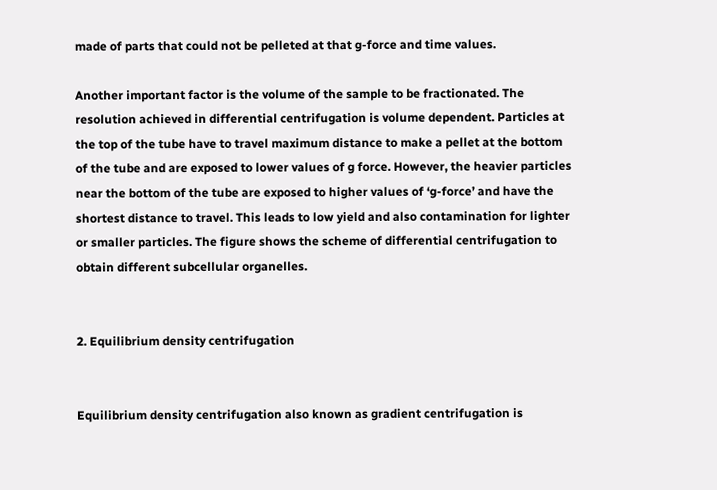made of parts that could not be pelleted at that g-force and time values.

Another important factor is the volume of the sample to be fractionated. The resolution achieved in differential centrifugation is volume dependent. Particles at the top of the tube have to travel maximum distance to make a pellet at the bottom of the tube and are exposed to lower values of g force. However, the heavier particles near the bottom of the tube are exposed to higher values of ‘g-force’ and have the shortest distance to travel. This leads to low yield and also contamination for lighter or smaller particles. The figure shows the scheme of differential centrifugation to obtain different subcellular organelles.


2. Equilibrium density centrifugation


Equilibrium density centrifugation also known as gradient centrifugation is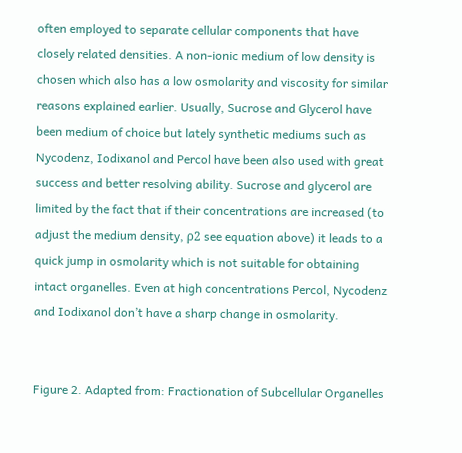often employed to separate cellular components that have closely related densities. A non-ionic medium of low density is chosen which also has a low osmolarity and viscosity for similar reasons explained earlier. Usually, Sucrose and Glycerol have been medium of choice but lately synthetic mediums such as Nycodenz, Iodixanol and Percol have been also used with great success and better resolving ability. Sucrose and glycerol are limited by the fact that if their concentrations are increased (to adjust the medium density, ρ2 see equation above) it leads to a quick jump in osmolarity which is not suitable for obtaining intact organelles. Even at high concentrations Percol, Nycodenz and Iodixanol don’t have a sharp change in osmolarity.


Figure 2. Adapted from: Fractionation of Subcellular Organelles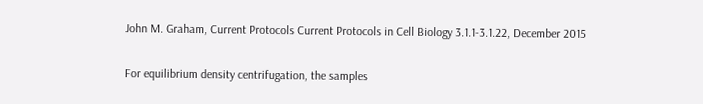John M. Graham, Current Protocols Current Protocols in Cell Biology 3.1.1-3.1.22, December 2015


For equilibrium density centrifugation, the samples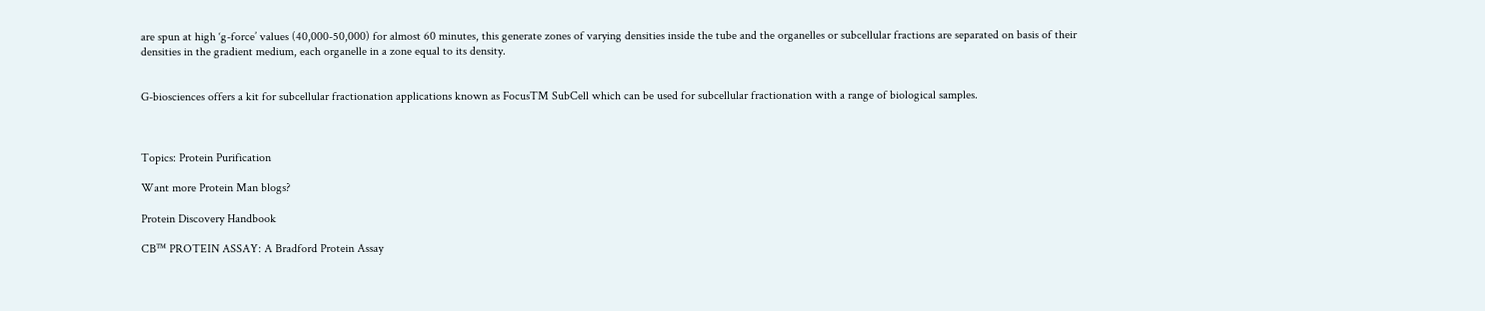are spun at high ‘g-force’ values (40,000-50,000) for almost 60 minutes, this generate zones of varying densities inside the tube and the organelles or subcellular fractions are separated on basis of their densities in the gradient medium, each organelle in a zone equal to its density.


G-biosciences offers a kit for subcellular fractionation applications known as FocusTM SubCell which can be used for subcellular fractionation with a range of biological samples.



Topics: Protein Purification

Want more Protein Man blogs?

Protein Discovery Handbook

CB™ PROTEIN ASSAY: A Bradford Protein Assay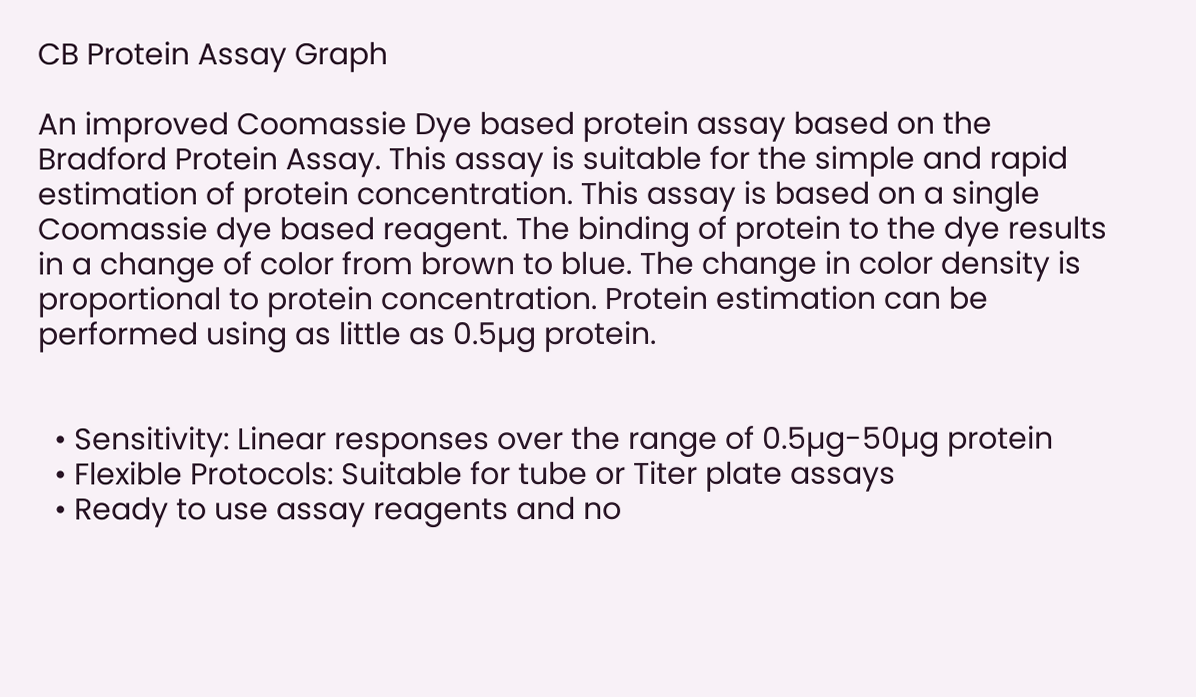CB Protein Assay Graph

An improved Coomassie Dye based protein assay based on the Bradford Protein Assay. This assay is suitable for the simple and rapid estimation of protein concentration. This assay is based on a single Coomassie dye based reagent. The binding of protein to the dye results in a change of color from brown to blue. The change in color density is proportional to protein concentration. Protein estimation can be performed using as little as 0.5µg protein.


  • Sensitivity: Linear responses over the range of 0.5µg-50µg protein
  • Flexible Protocols: Suitable for tube or Titer plate assays
  • Ready to use assay reagents and no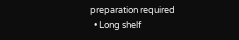preparation required
  • Long shelf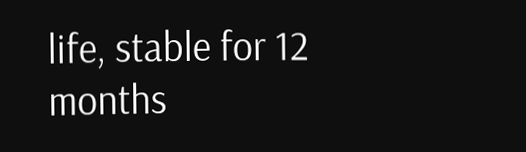life, stable for 12 months